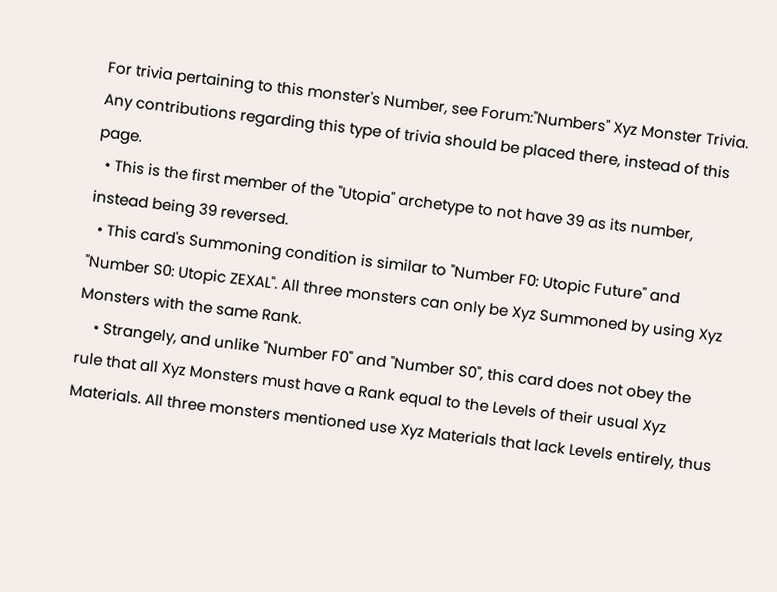For trivia pertaining to this monster's Number, see Forum:"Numbers" Xyz Monster Trivia. Any contributions regarding this type of trivia should be placed there, instead of this page.
  • This is the first member of the "Utopia" archetype to not have 39 as its number, instead being 39 reversed.
  • This card's Summoning condition is similar to "Number F0: Utopic Future" and "Number S0: Utopic ZEXAL". All three monsters can only be Xyz Summoned by using Xyz Monsters with the same Rank.
    • Strangely, and unlike "Number F0" and "Number S0", this card does not obey the rule that all Xyz Monsters must have a Rank equal to the Levels of their usual Xyz Materials. All three monsters mentioned use Xyz Materials that lack Levels entirely, thus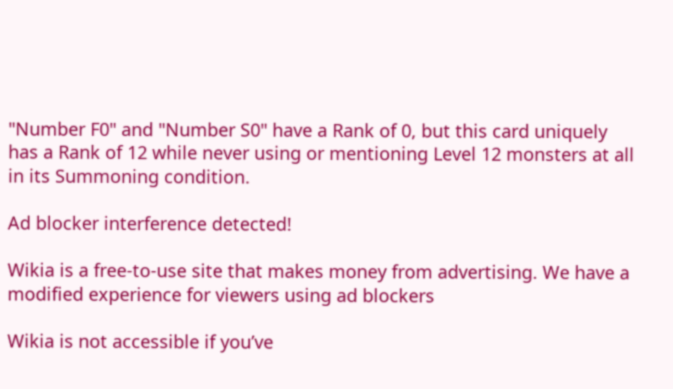"Number F0" and "Number S0" have a Rank of 0, but this card uniquely has a Rank of 12 while never using or mentioning Level 12 monsters at all in its Summoning condition.

Ad blocker interference detected!

Wikia is a free-to-use site that makes money from advertising. We have a modified experience for viewers using ad blockers

Wikia is not accessible if you’ve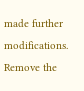made further modifications. Remove the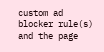custom ad blocker rule(s) and the page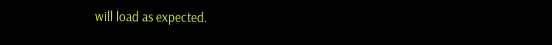will load as expected.